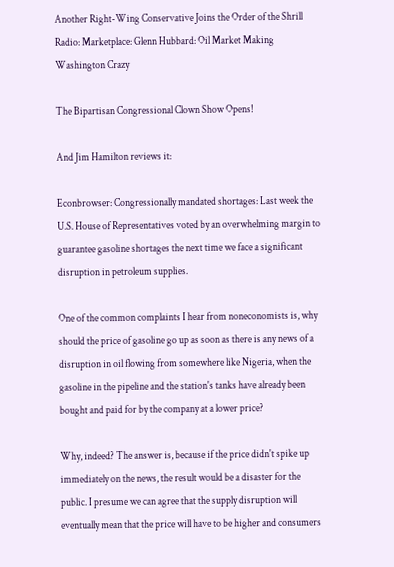Another Right-Wing Conservative Joins the Order of the Shrill
Radio: Marketplace: Glenn Hubbard: Oil Market Making Washington Crazy

The Bipartisan Congressional Clown Show Opens!

And Jim Hamilton reviews it:

Econbrowser: Congressionally mandated shortages: Last week the U.S. House of Representatives voted by an overwhelming margin to guarantee gasoline shortages the next time we face a significant disruption in petroleum supplies.

One of the common complaints I hear from noneconomists is, why should the price of gasoline go up as soon as there is any news of a disruption in oil flowing from somewhere like Nigeria, when the gasoline in the pipeline and the station's tanks have already been bought and paid for by the company at a lower price?

Why, indeed? The answer is, because if the price didn't spike up immediately on the news, the result would be a disaster for the public. I presume we can agree that the supply disruption will eventually mean that the price will have to be higher and consumers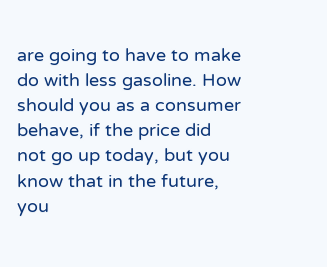are going to have to make do with less gasoline. How should you as a consumer behave, if the price did not go up today, but you know that in the future, you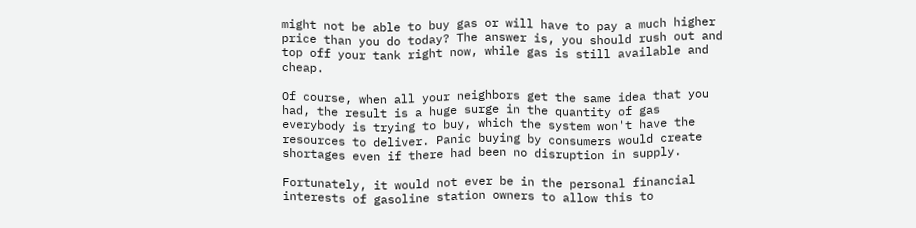might not be able to buy gas or will have to pay a much higher price than you do today? The answer is, you should rush out and top off your tank right now, while gas is still available and cheap.

Of course, when all your neighbors get the same idea that you had, the result is a huge surge in the quantity of gas everybody is trying to buy, which the system won't have the resources to deliver. Panic buying by consumers would create shortages even if there had been no disruption in supply.

Fortunately, it would not ever be in the personal financial interests of gasoline station owners to allow this to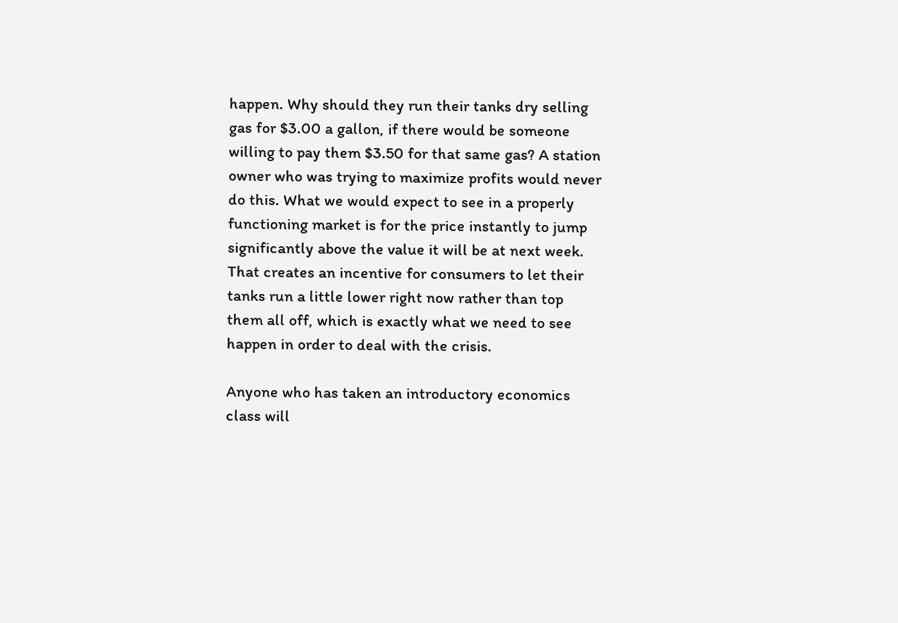happen. Why should they run their tanks dry selling gas for $3.00 a gallon, if there would be someone willing to pay them $3.50 for that same gas? A station owner who was trying to maximize profits would never do this. What we would expect to see in a properly functioning market is for the price instantly to jump significantly above the value it will be at next week. That creates an incentive for consumers to let their tanks run a little lower right now rather than top them all off, which is exactly what we need to see happen in order to deal with the crisis.

Anyone who has taken an introductory economics class will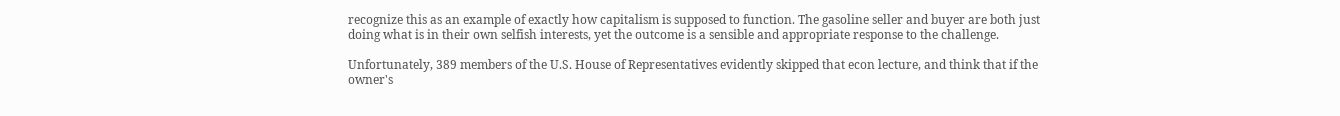recognize this as an example of exactly how capitalism is supposed to function. The gasoline seller and buyer are both just doing what is in their own selfish interests, yet the outcome is a sensible and appropriate response to the challenge.

Unfortunately, 389 members of the U.S. House of Representatives evidently skipped that econ lecture, and think that if the owner's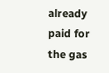already paid for the gas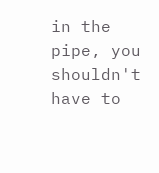in the pipe, you shouldn't have to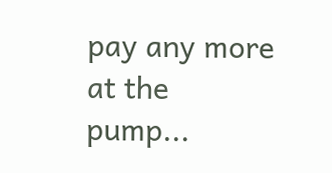pay any more at the pump...